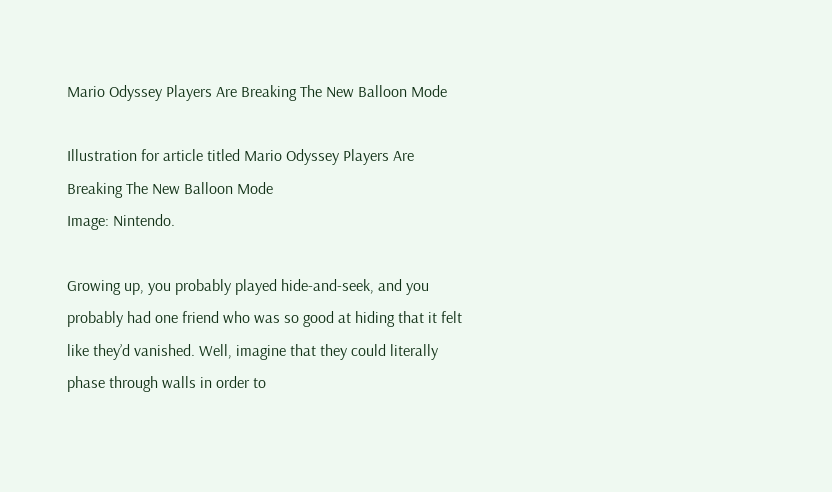Mario Odyssey Players Are Breaking The New Balloon Mode

Illustration for article titled Mario Odyssey Players Are Breaking The New Balloon Mode
Image: Nintendo.

Growing up, you probably played hide-and-seek, and you probably had one friend who was so good at hiding that it felt like they’d vanished. Well, imagine that they could literally phase through walls in order to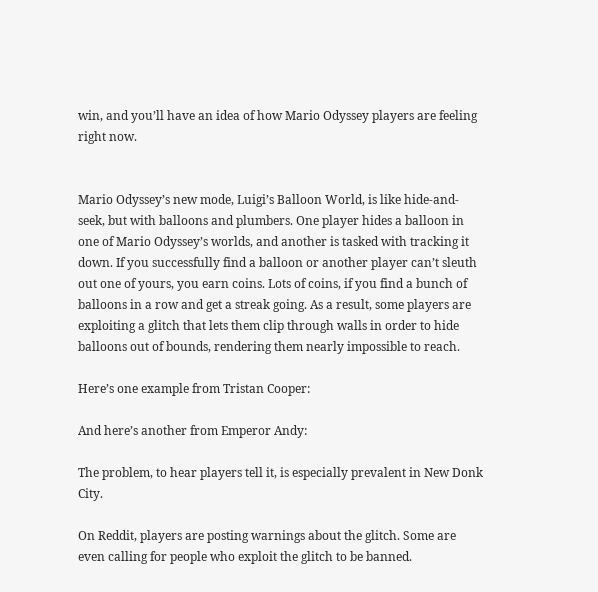win, and you’ll have an idea of how Mario Odyssey players are feeling right now.


Mario Odyssey’s new mode, Luigi’s Balloon World, is like hide-and-seek, but with balloons and plumbers. One player hides a balloon in one of Mario Odyssey’s worlds, and another is tasked with tracking it down. If you successfully find a balloon or another player can’t sleuth out one of yours, you earn coins. Lots of coins, if you find a bunch of balloons in a row and get a streak going. As a result, some players are exploiting a glitch that lets them clip through walls in order to hide balloons out of bounds, rendering them nearly impossible to reach.

Here’s one example from Tristan Cooper:

And here’s another from Emperor Andy:

The problem, to hear players tell it, is especially prevalent in New Donk City.

On Reddit, players are posting warnings about the glitch. Some are even calling for people who exploit the glitch to be banned.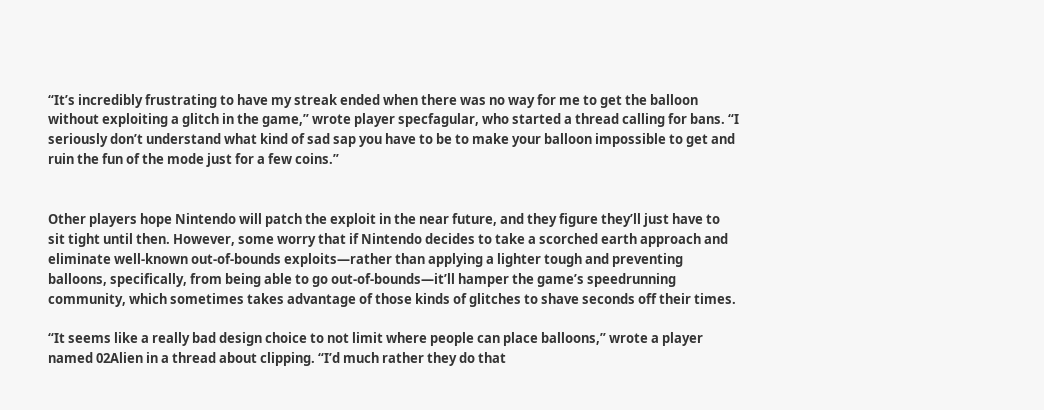“It’s incredibly frustrating to have my streak ended when there was no way for me to get the balloon without exploiting a glitch in the game,” wrote player specfagular, who started a thread calling for bans. “I seriously don’t understand what kind of sad sap you have to be to make your balloon impossible to get and ruin the fun of the mode just for a few coins.”


Other players hope Nintendo will patch the exploit in the near future, and they figure they’ll just have to sit tight until then. However, some worry that if Nintendo decides to take a scorched earth approach and eliminate well-known out-of-bounds exploits—rather than applying a lighter tough and preventing balloons, specifically, from being able to go out-of-bounds—it’ll hamper the game’s speedrunning community, which sometimes takes advantage of those kinds of glitches to shave seconds off their times.

“It seems like a really bad design choice to not limit where people can place balloons,” wrote a player named 02Alien in a thread about clipping. “I’d much rather they do that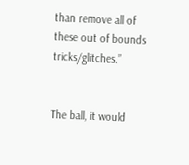than remove all of these out of bounds tricks/glitches.”


The ball, it would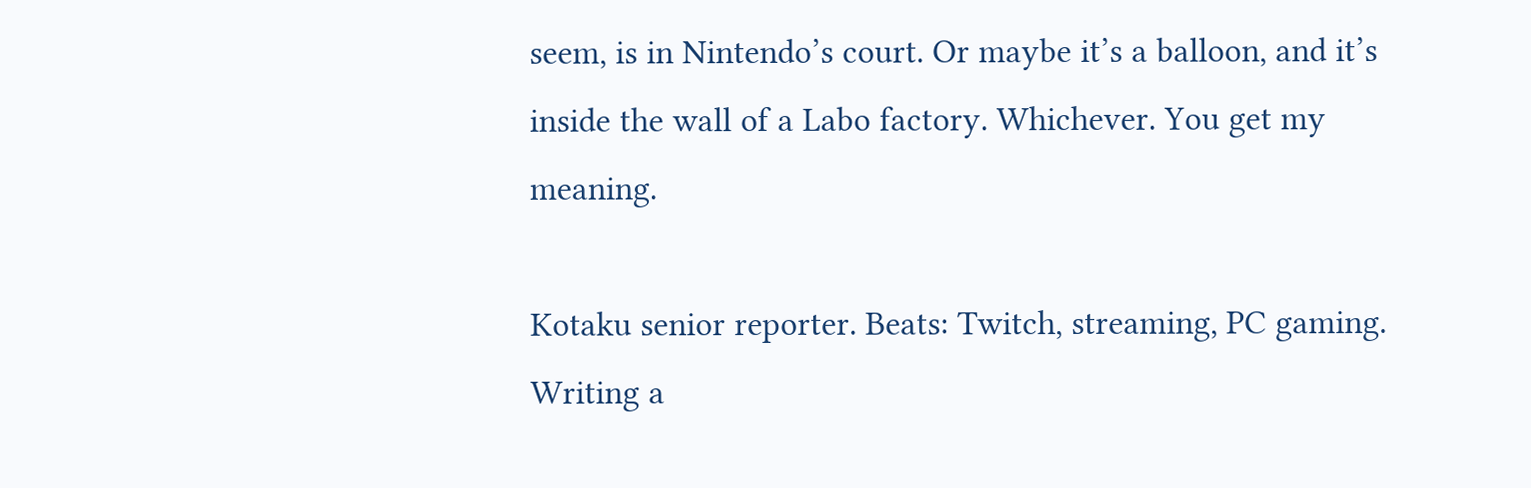seem, is in Nintendo’s court. Or maybe it’s a balloon, and it’s inside the wall of a Labo factory. Whichever. You get my meaning.

Kotaku senior reporter. Beats: Twitch, streaming, PC gaming. Writing a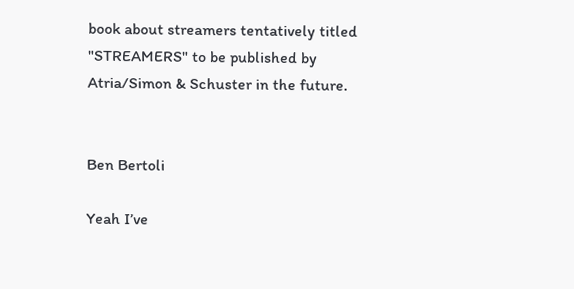book about streamers tentatively titled "STREAMERS" to be published by Atria/Simon & Schuster in the future.


Ben Bertoli

Yeah I’ve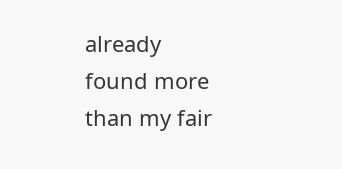already found more than my fair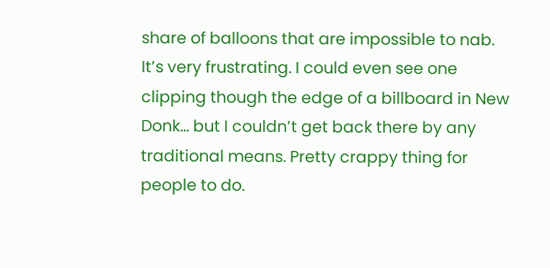share of balloons that are impossible to nab. It’s very frustrating. I could even see one clipping though the edge of a billboard in New Donk... but I couldn’t get back there by any traditional means. Pretty crappy thing for people to do.